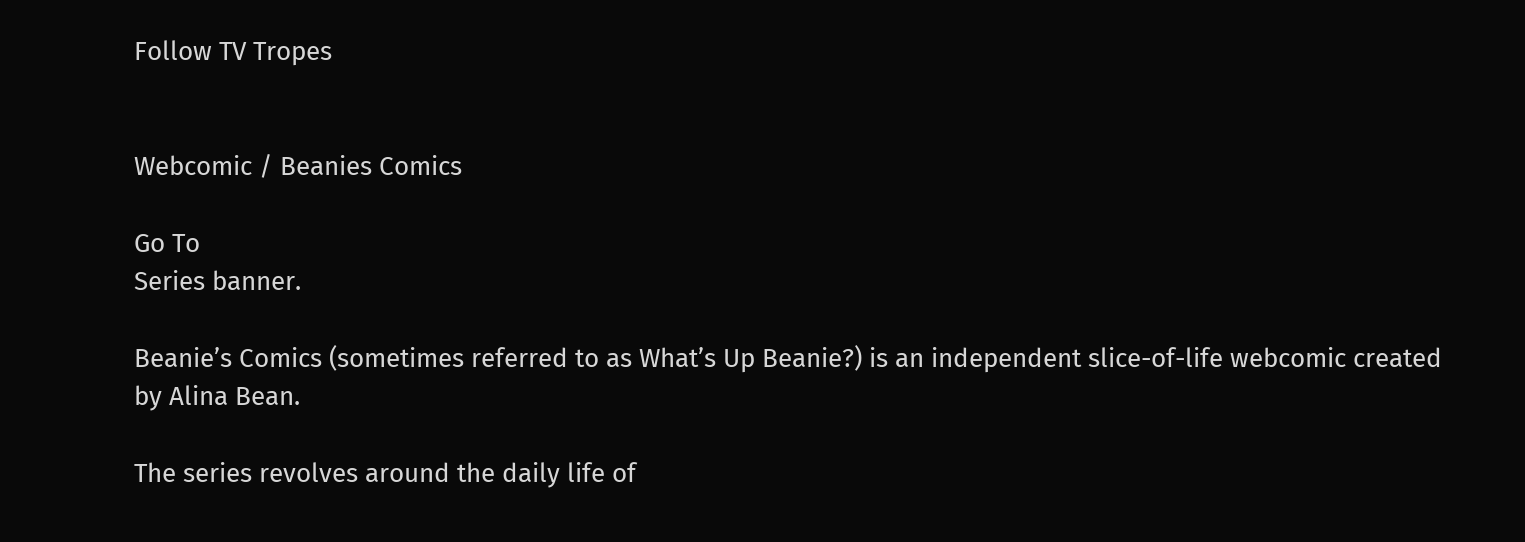Follow TV Tropes


Webcomic / Beanies Comics

Go To
Series banner.

Beanie’s Comics (sometimes referred to as What’s Up Beanie?) is an independent slice-of-life webcomic created by Alina Bean.

The series revolves around the daily life of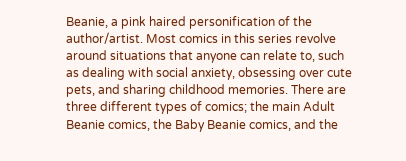Beanie, a pink haired personification of the author/artist. Most comics in this series revolve around situations that anyone can relate to, such as dealing with social anxiety, obsessing over cute pets, and sharing childhood memories. There are three different types of comics; the main Adult Beanie comics, the Baby Beanie comics, and the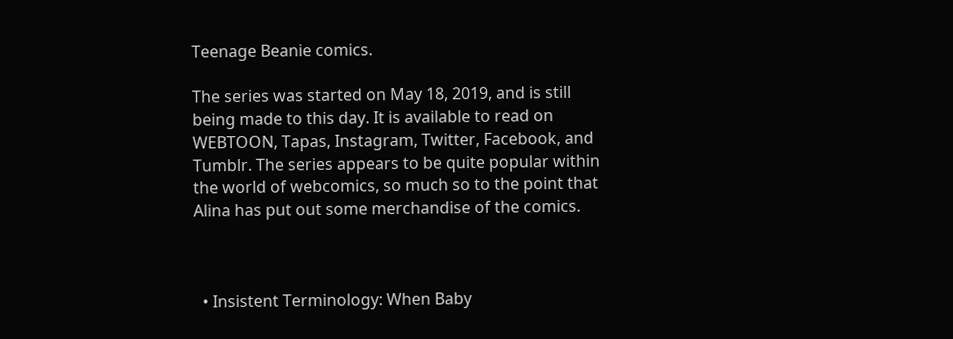Teenage Beanie comics.

The series was started on May 18, 2019, and is still being made to this day. It is available to read on WEBTOON, Tapas, Instagram, Twitter, Facebook, and Tumblr. The series appears to be quite popular within the world of webcomics, so much so to the point that Alina has put out some merchandise of the comics.



  • Insistent Terminology: When Baby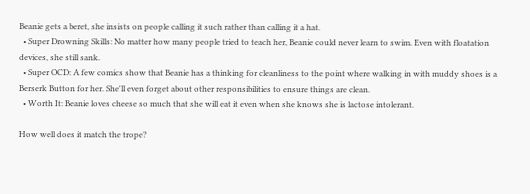Beanie gets a beret, she insists on people calling it such rather than calling it a hat.
  • Super Drowning Skills: No matter how many people tried to teach her, Beanie could never learn to swim. Even with floatation devices, she still sank.
  • Super OCD: A few comics show that Beanie has a thinking for cleanliness to the point where walking in with muddy shoes is a Berserk Button for her. She'll even forget about other responsibilities to ensure things are clean.
  • Worth It: Beanie loves cheese so much that she will eat it even when she knows she is lactose intolerant.

How well does it match the trope?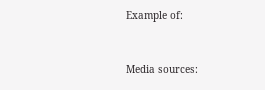Example of:


Media sources: